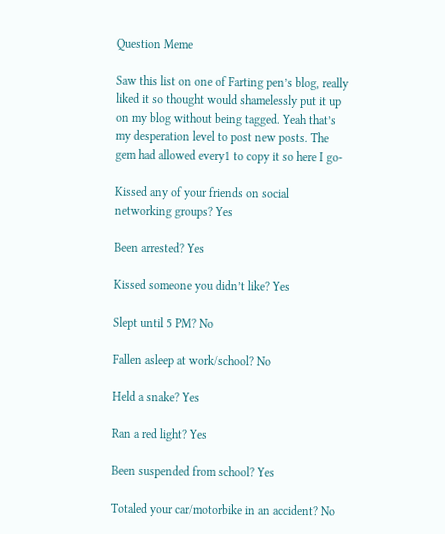Question Meme

Saw this list on one of Farting pen’s blog, really liked it so thought would shamelessly put it up on my blog without being tagged. Yeah that’s my desperation level to post new posts. The gem had allowed every1 to copy it so here I go-

Kissed any of your friends on social networking groups? Yes

Been arrested? Yes

Kissed someone you didn’t like? Yes

Slept until 5 PM? No

Fallen asleep at work/school? No

Held a snake? Yes

Ran a red light? Yes

Been suspended from school? Yes

Totaled your car/motorbike in an accident? No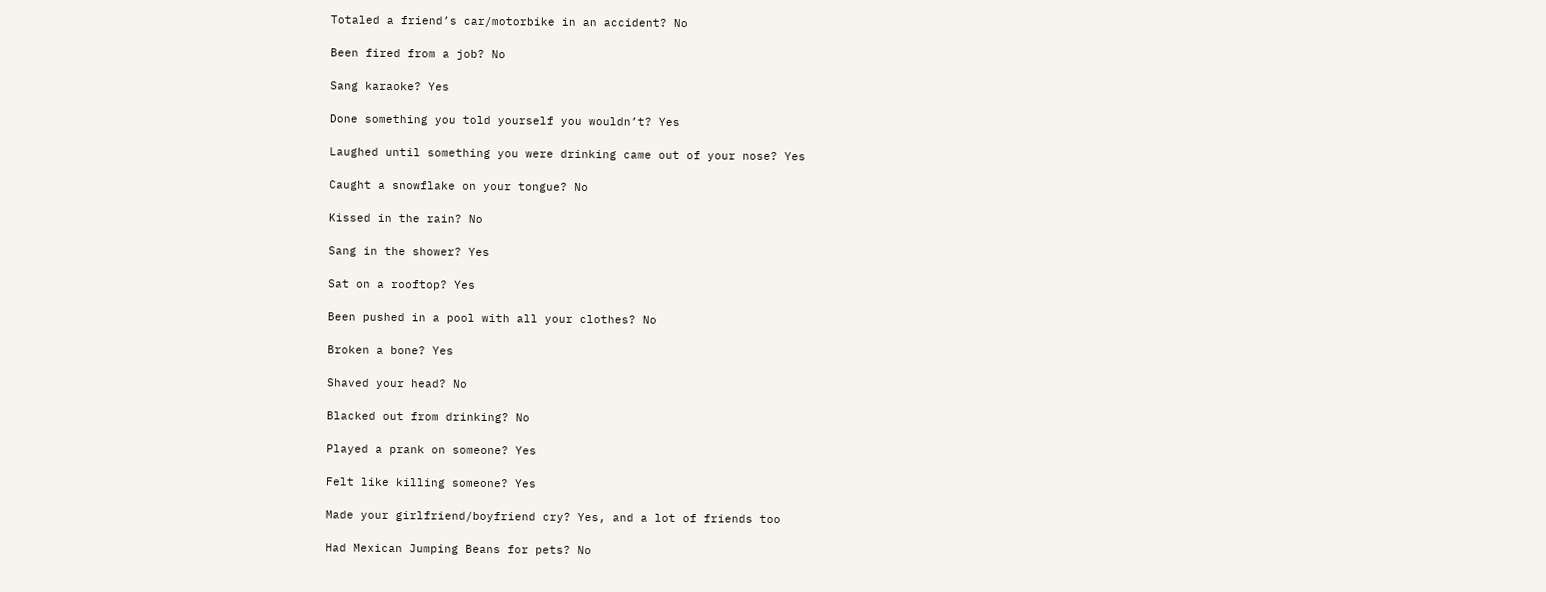Totaled a friend’s car/motorbike in an accident? No

Been fired from a job? No

Sang karaoke? Yes

Done something you told yourself you wouldn’t? Yes

Laughed until something you were drinking came out of your nose? Yes

Caught a snowflake on your tongue? No

Kissed in the rain? No

Sang in the shower? Yes

Sat on a rooftop? Yes

Been pushed in a pool with all your clothes? No

Broken a bone? Yes

Shaved your head? No

Blacked out from drinking? No

Played a prank on someone? Yes

Felt like killing someone? Yes

Made your girlfriend/boyfriend cry? Yes, and a lot of friends too

Had Mexican Jumping Beans for pets? No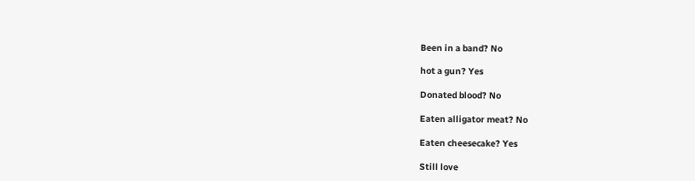Been in a band? No

hot a gun? Yes

Donated blood? No

Eaten alligator meat? No

Eaten cheesecake? Yes

Still love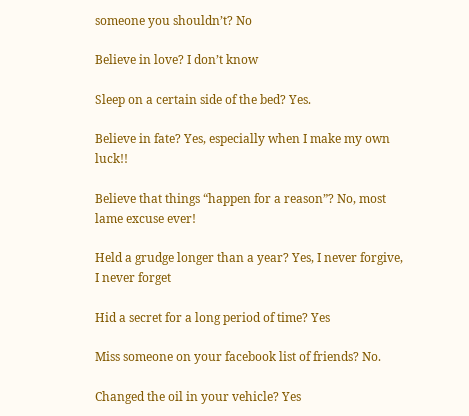someone you shouldn’t? No

Believe in love? I don’t know

Sleep on a certain side of the bed? Yes.

Believe in fate? Yes, especially when I make my own luck!!

Believe that things “happen for a reason”? No, most lame excuse ever!

Held a grudge longer than a year? Yes, I never forgive, I never forget

Hid a secret for a long period of time? Yes

Miss someone on your facebook list of friends? No.

Changed the oil in your vehicle? Yes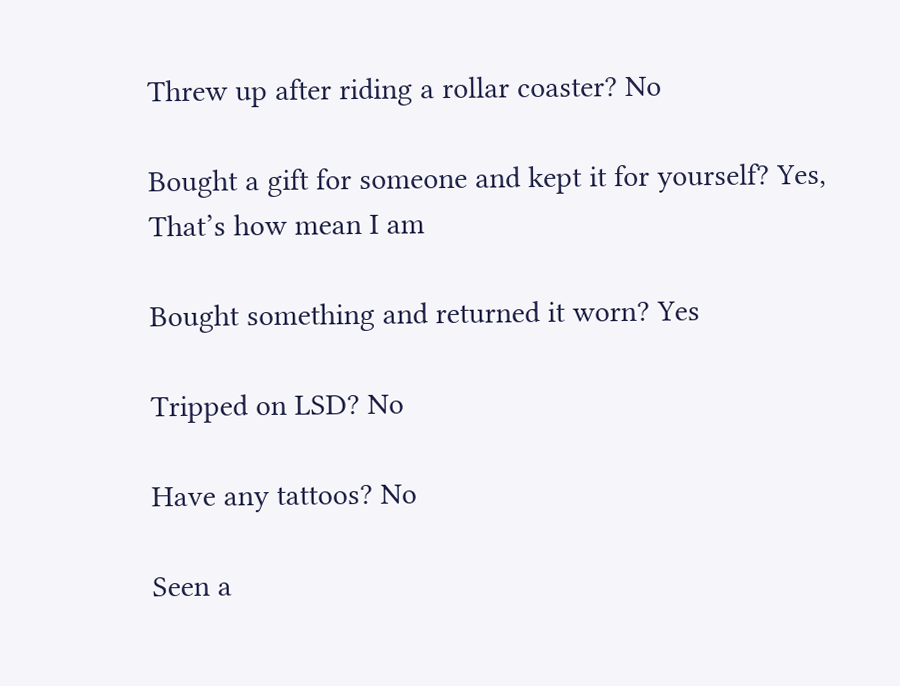Threw up after riding a rollar coaster? No

Bought a gift for someone and kept it for yourself? Yes, That’s how mean I am

Bought something and returned it worn? Yes

Tripped on LSD? No

Have any tattoos? No

Seen a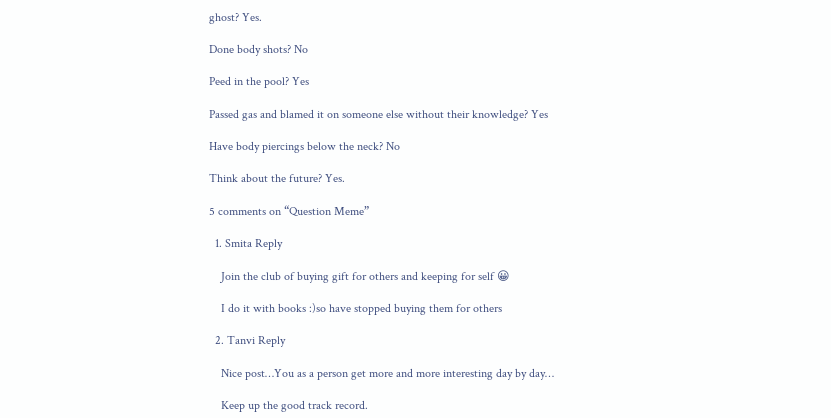ghost? Yes.

Done body shots? No

Peed in the pool? Yes

Passed gas and blamed it on someone else without their knowledge? Yes

Have body piercings below the neck? No

Think about the future? Yes.

5 comments on “Question Meme”

  1. Smita Reply

    Join the club of buying gift for others and keeping for self 😀

    I do it with books :)so have stopped buying them for others

  2. Tanvi Reply

    Nice post…You as a person get more and more interesting day by day…

    Keep up the good track record.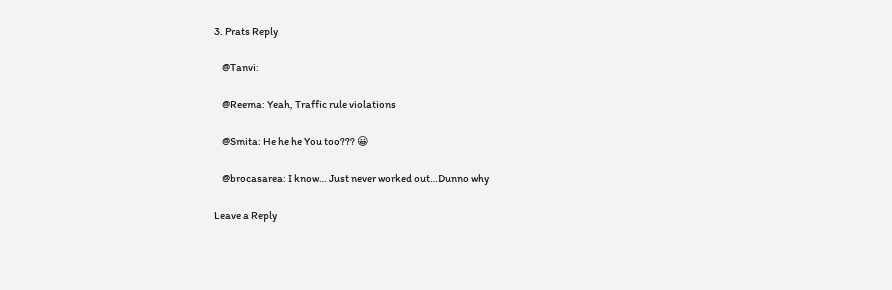3. Prats Reply

    @Tanvi:

    @Reema: Yeah, Traffic rule violations

    @Smita: He he he You too??? 😀

    @brocasarea: I know… Just never worked out…Dunno why

Leave a Reply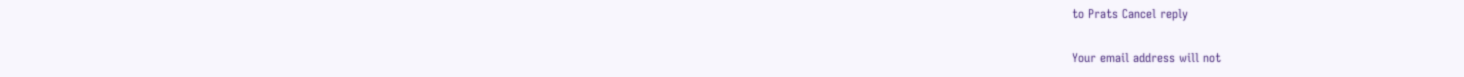to Prats Cancel reply

Your email address will not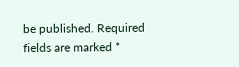be published. Required fields are marked *